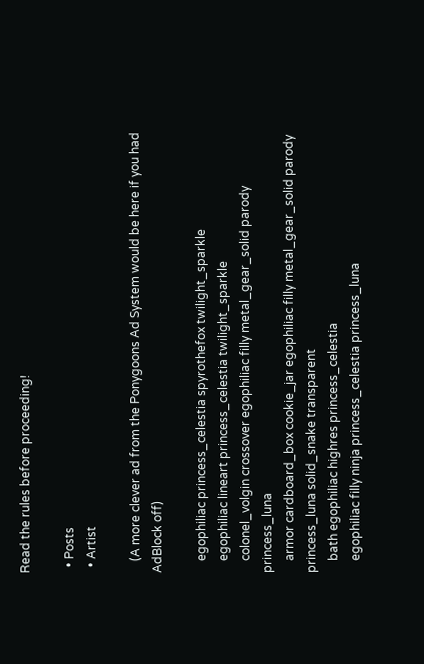Read the rules before proceeding!

  • Posts
  • Artist

    (A more clever ad from the Ponygoons Ad System would be here if you had AdBlock off)

    egophiliac princess_celestia spyrothefox twilight_sparkle
    egophiliac lineart princess_celestia twilight_sparkle
    colonel_volgin crossover egophiliac filly metal_gear_solid parody princess_luna
    armor cardboard_box cookie_jar egophiliac filly metal_gear_solid parody princess_luna solid_snake transparent
    bath egophiliac highres princess_celestia
    egophiliac filly ninja princess_celestia princess_luna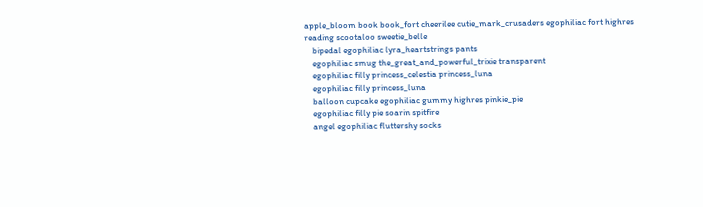apple_bloom book book_fort cheerilee cutie_mark_crusaders egophiliac fort highres reading scootaloo sweetie_belle
    bipedal egophiliac lyra_heartstrings pants
    egophiliac smug the_great_and_powerful_trixie transparent
    egophiliac filly princess_celestia princess_luna
    egophiliac filly princess_luna
    balloon cupcake egophiliac gummy highres pinkie_pie
    egophiliac filly pie soarin spitfire
    angel egophiliac fluttershy socks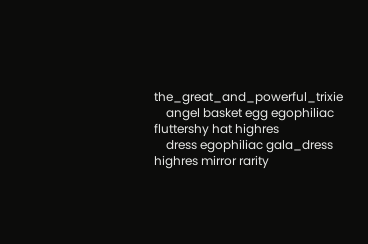the_great_and_powerful_trixie
    angel basket egg egophiliac fluttershy hat highres
    dress egophiliac gala_dress highres mirror rarity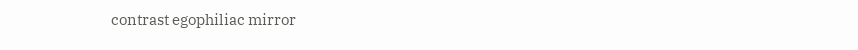contrast egophiliac mirror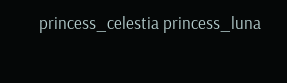princess_celestia princess_luna